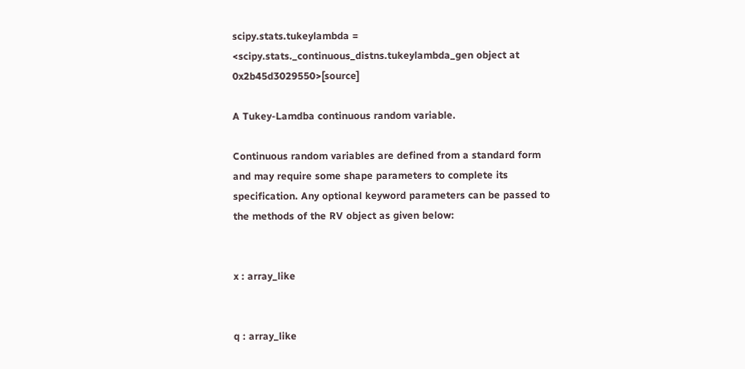scipy.stats.tukeylambda = <scipy.stats._continuous_distns.tukeylambda_gen object at 0x2b45d3029550>[source]

A Tukey-Lamdba continuous random variable.

Continuous random variables are defined from a standard form and may require some shape parameters to complete its specification. Any optional keyword parameters can be passed to the methods of the RV object as given below:


x : array_like


q : array_like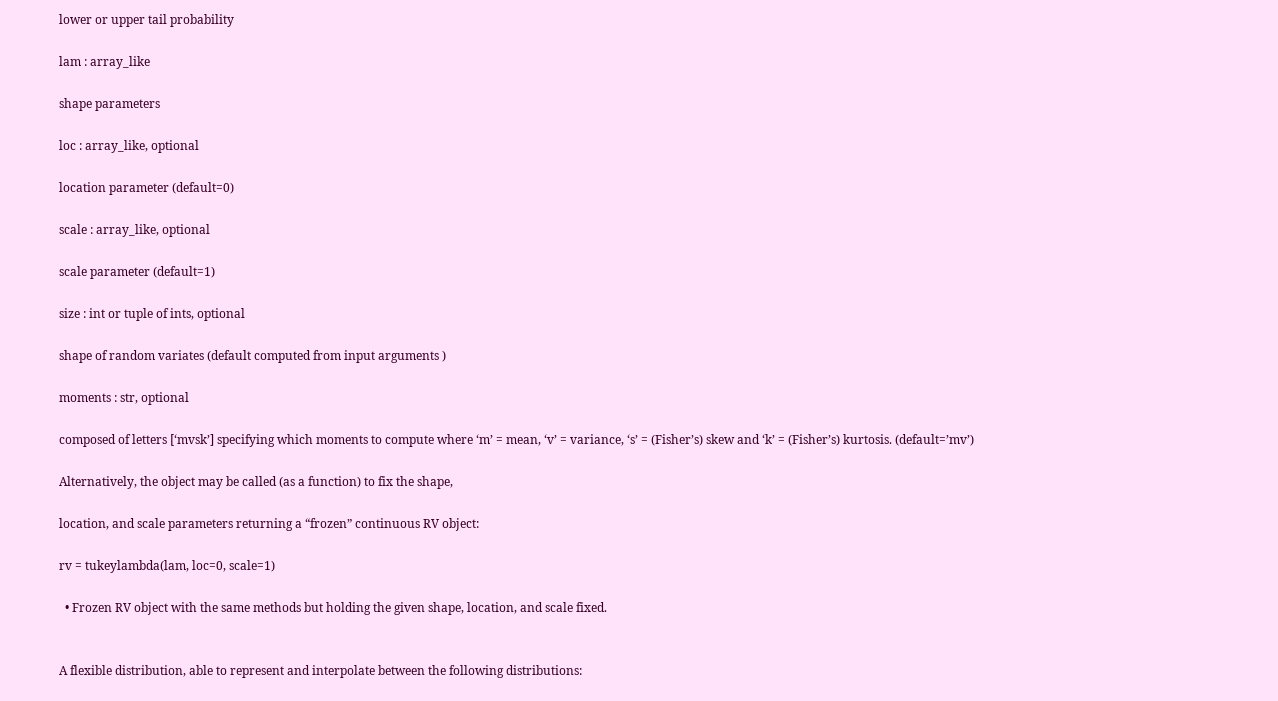lower or upper tail probability

lam : array_like

shape parameters

loc : array_like, optional

location parameter (default=0)

scale : array_like, optional

scale parameter (default=1)

size : int or tuple of ints, optional

shape of random variates (default computed from input arguments )

moments : str, optional

composed of letters [‘mvsk’] specifying which moments to compute where ‘m’ = mean, ‘v’ = variance, ‘s’ = (Fisher’s) skew and ‘k’ = (Fisher’s) kurtosis. (default=’mv’)

Alternatively, the object may be called (as a function) to fix the shape,

location, and scale parameters returning a “frozen” continuous RV object:

rv = tukeylambda(lam, loc=0, scale=1)

  • Frozen RV object with the same methods but holding the given shape, location, and scale fixed.


A flexible distribution, able to represent and interpolate between the following distributions: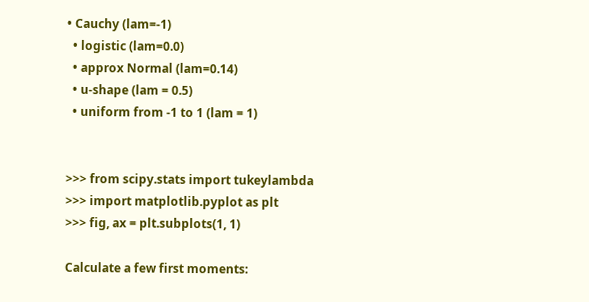• Cauchy (lam=-1)
  • logistic (lam=0.0)
  • approx Normal (lam=0.14)
  • u-shape (lam = 0.5)
  • uniform from -1 to 1 (lam = 1)


>>> from scipy.stats import tukeylambda
>>> import matplotlib.pyplot as plt
>>> fig, ax = plt.subplots(1, 1)

Calculate a few first moments: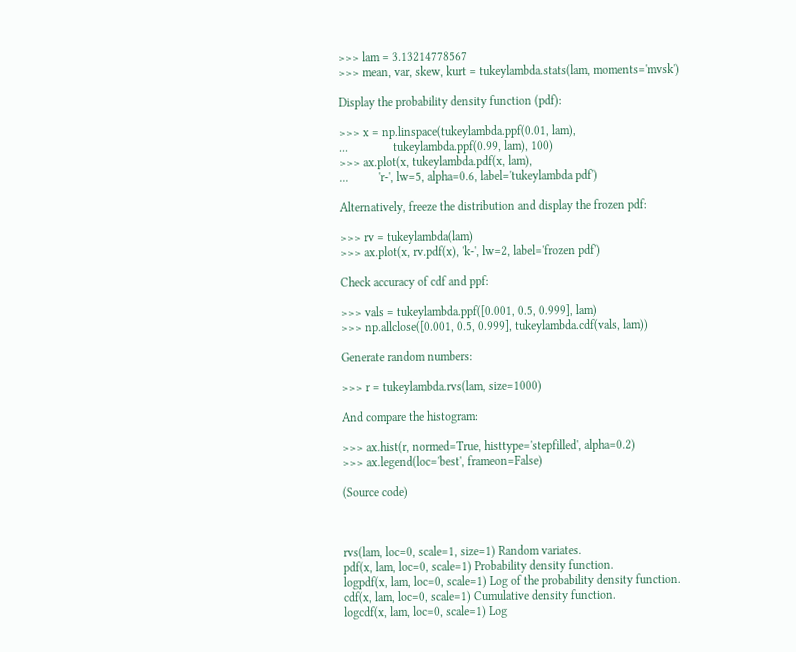>>> lam = 3.13214778567
>>> mean, var, skew, kurt = tukeylambda.stats(lam, moments='mvsk')

Display the probability density function (pdf):

>>> x = np.linspace(tukeylambda.ppf(0.01, lam),
...               tukeylambda.ppf(0.99, lam), 100)
>>> ax.plot(x, tukeylambda.pdf(x, lam),
...          'r-', lw=5, alpha=0.6, label='tukeylambda pdf')

Alternatively, freeze the distribution and display the frozen pdf:

>>> rv = tukeylambda(lam)
>>> ax.plot(x, rv.pdf(x), 'k-', lw=2, label='frozen pdf')

Check accuracy of cdf and ppf:

>>> vals = tukeylambda.ppf([0.001, 0.5, 0.999], lam)
>>> np.allclose([0.001, 0.5, 0.999], tukeylambda.cdf(vals, lam))

Generate random numbers:

>>> r = tukeylambda.rvs(lam, size=1000)

And compare the histogram:

>>> ax.hist(r, normed=True, histtype='stepfilled', alpha=0.2)
>>> ax.legend(loc='best', frameon=False)

(Source code)



rvs(lam, loc=0, scale=1, size=1) Random variates.
pdf(x, lam, loc=0, scale=1) Probability density function.
logpdf(x, lam, loc=0, scale=1) Log of the probability density function.
cdf(x, lam, loc=0, scale=1) Cumulative density function.
logcdf(x, lam, loc=0, scale=1) Log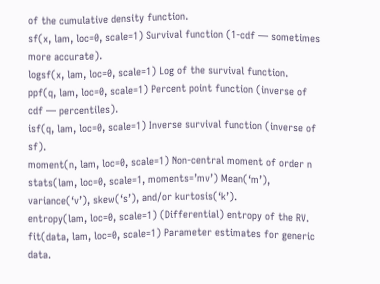of the cumulative density function.
sf(x, lam, loc=0, scale=1) Survival function (1-cdf — sometimes more accurate).
logsf(x, lam, loc=0, scale=1) Log of the survival function.
ppf(q, lam, loc=0, scale=1) Percent point function (inverse of cdf — percentiles).
isf(q, lam, loc=0, scale=1) Inverse survival function (inverse of sf).
moment(n, lam, loc=0, scale=1) Non-central moment of order n
stats(lam, loc=0, scale=1, moments=’mv’) Mean(‘m’), variance(‘v’), skew(‘s’), and/or kurtosis(‘k’).
entropy(lam, loc=0, scale=1) (Differential) entropy of the RV.
fit(data, lam, loc=0, scale=1) Parameter estimates for generic data.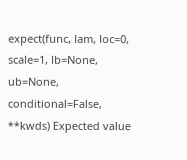expect(func, lam, loc=0, scale=1, lb=None, ub=None, conditional=False, **kwds) Expected value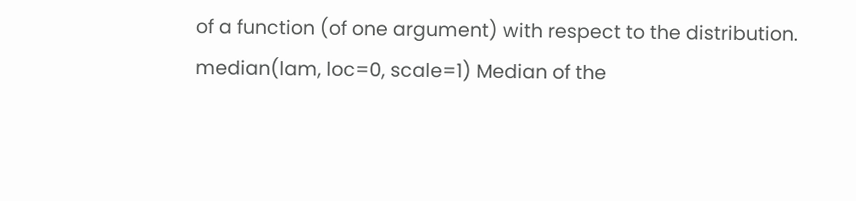of a function (of one argument) with respect to the distribution.
median(lam, loc=0, scale=1) Median of the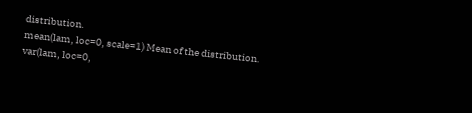distribution.
mean(lam, loc=0, scale=1) Mean of the distribution.
var(lam, loc=0,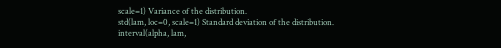scale=1) Variance of the distribution.
std(lam, loc=0, scale=1) Standard deviation of the distribution.
interval(alpha, lam,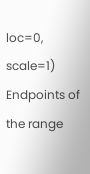loc=0, scale=1) Endpoints of the range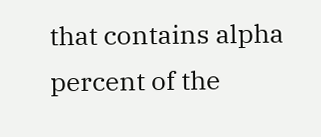that contains alpha percent of the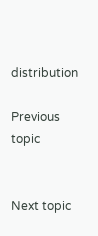distribution

Previous topic


Next topic